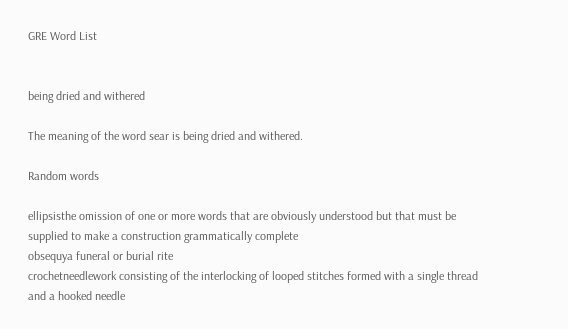GRE Word List


being dried and withered

The meaning of the word sear is being dried and withered.

Random words

ellipsisthe omission of one or more words that are obviously understood but that must be supplied to make a construction grammatically complete
obsequya funeral or burial rite
crochetneedlework consisting of the interlocking of looped stitches formed with a single thread and a hooked needle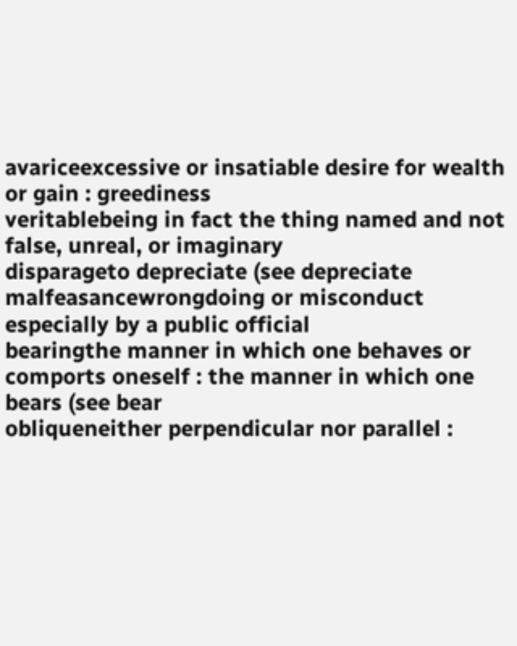avariceexcessive or insatiable desire for wealth or gain : greediness
veritablebeing in fact the thing named and not false, unreal, or imaginary
disparageto depreciate (see depreciate
malfeasancewrongdoing or misconduct especially by a public official
bearingthe manner in which one behaves or comports oneself : the manner in which one bears (see bear
obliqueneither perpendicular nor parallel :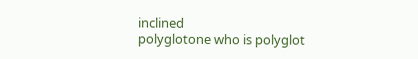inclined
polyglotone who is polyglot